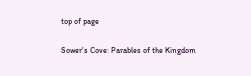top of page

Sower's Cove: Parables of the Kingdom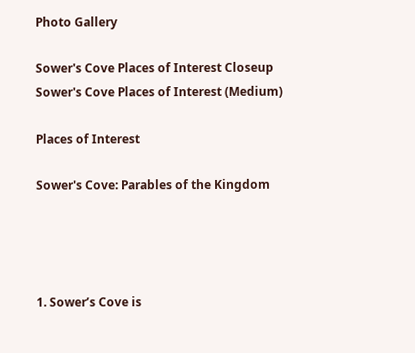Photo Gallery

Sower's Cove Places of Interest Closeup
Sower's Cove Places of Interest (Medium)

Places of Interest

Sower's Cove: Parables of the Kingdom




1. Sower’s Cove is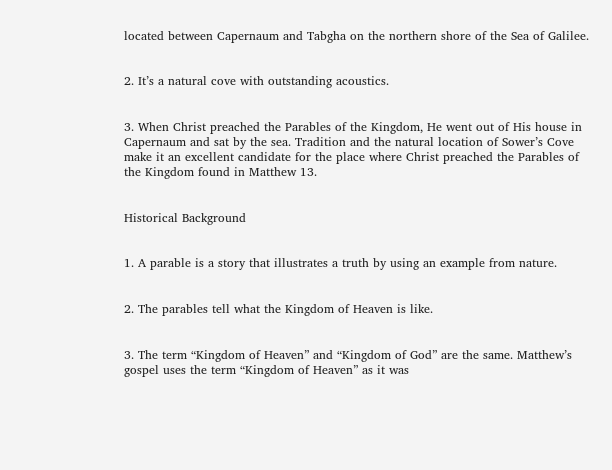located between Capernaum and Tabgha on the northern shore of the Sea of Galilee.


2. It’s a natural cove with outstanding acoustics.


3. When Christ preached the Parables of the Kingdom, He went out of His house in Capernaum and sat by the sea. Tradition and the natural location of Sower’s Cove make it an excellent candidate for the place where Christ preached the Parables of the Kingdom found in Matthew 13.


Historical Background


1. A parable is a story that illustrates a truth by using an example from nature.


2. The parables tell what the Kingdom of Heaven is like.


3. The term “Kingdom of Heaven” and “Kingdom of God” are the same. Matthew’s gospel uses the term “Kingdom of Heaven” as it was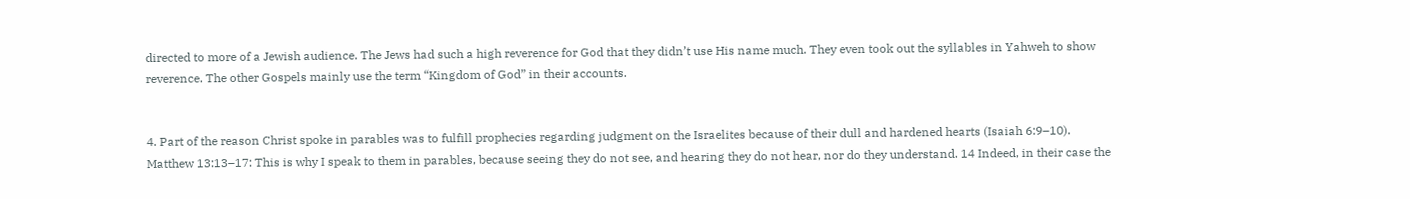directed to more of a Jewish audience. The Jews had such a high reverence for God that they didn’t use His name much. They even took out the syllables in Yahweh to show reverence. The other Gospels mainly use the term “Kingdom of God” in their accounts.


4. Part of the reason Christ spoke in parables was to fulfill prophecies regarding judgment on the Israelites because of their dull and hardened hearts (Isaiah 6:9–10).
Matthew 13:13–17: This is why I speak to them in parables, because seeing they do not see, and hearing they do not hear, nor do they understand. 14 Indeed, in their case the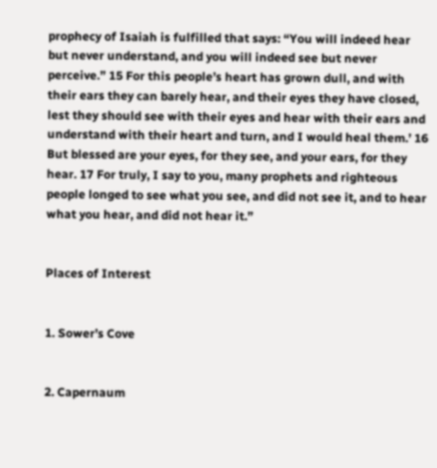prophecy of Isaiah is fulfilled that says: “You will indeed hear but never understand, and you will indeed see but never perceive.” 15 For this people’s heart has grown dull, and with their ears they can barely hear, and their eyes they have closed, lest they should see with their eyes and hear with their ears and understand with their heart and turn, and I would heal them.’ 16 But blessed are your eyes, for they see, and your ears, for they hear. 17 For truly, I say to you, many prophets and righteous people longed to see what you see, and did not see it, and to hear what you hear, and did not hear it.”


Places of Interest


1. Sower’s Cove


2. Capernaum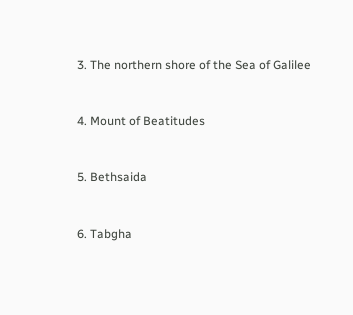3. The northern shore of the Sea of Galilee


4. Mount of Beatitudes


5. Bethsaida


6. Tabgha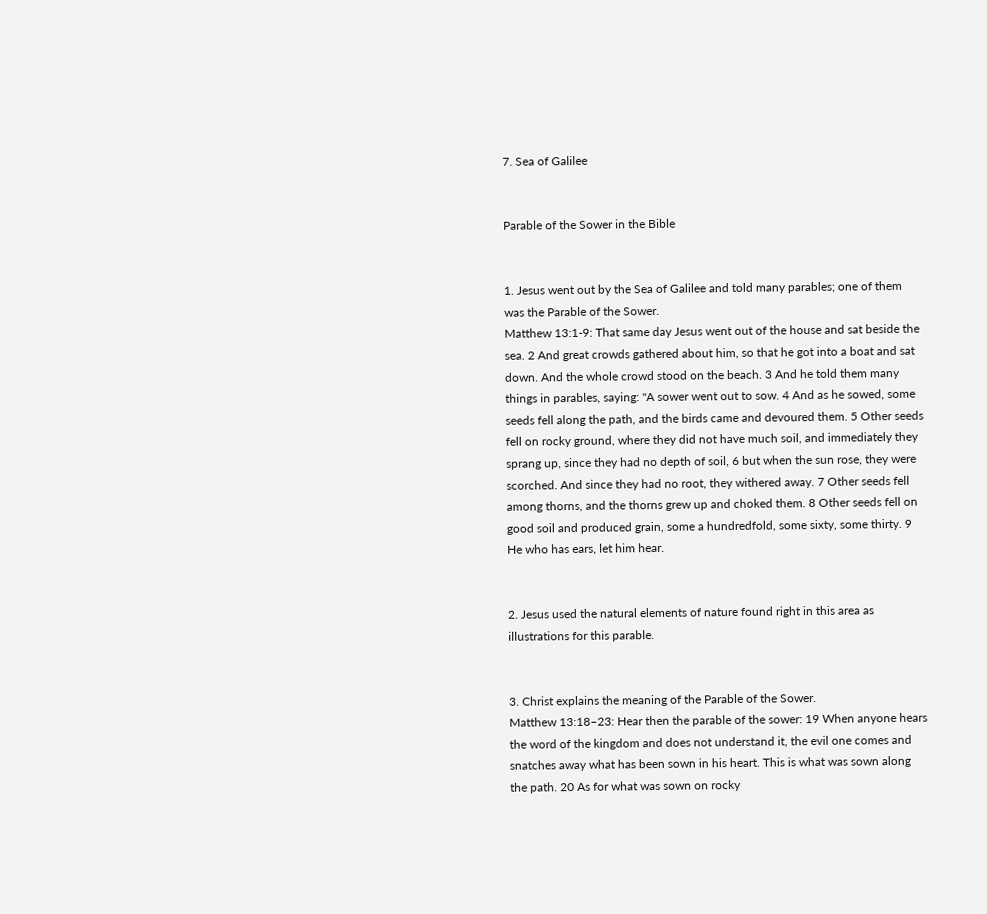7. Sea of Galilee


Parable of the Sower in the Bible


1. Jesus went out by the Sea of Galilee and told many parables; one of them was the Parable of the Sower.
Matthew 13:1-9: That same day Jesus went out of the house and sat beside the sea. 2 And great crowds gathered about him, so that he got into a boat and sat down. And the whole crowd stood on the beach. 3 And he told them many things in parables, saying: "A sower went out to sow. 4 And as he sowed, some seeds fell along the path, and the birds came and devoured them. 5 Other seeds fell on rocky ground, where they did not have much soil, and immediately they sprang up, since they had no depth of soil, 6 but when the sun rose, they were scorched. And since they had no root, they withered away. 7 Other seeds fell among thorns, and the thorns grew up and choked them. 8 Other seeds fell on good soil and produced grain, some a hundredfold, some sixty, some thirty. 9 He who has ears, let him hear.


2. Jesus used the natural elements of nature found right in this area as illustrations for this parable.


3. Christ explains the meaning of the Parable of the Sower.
Matthew 13:18–23: Hear then the parable of the sower: 19 When anyone hears the word of the kingdom and does not understand it, the evil one comes and snatches away what has been sown in his heart. This is what was sown along the path. 20 As for what was sown on rocky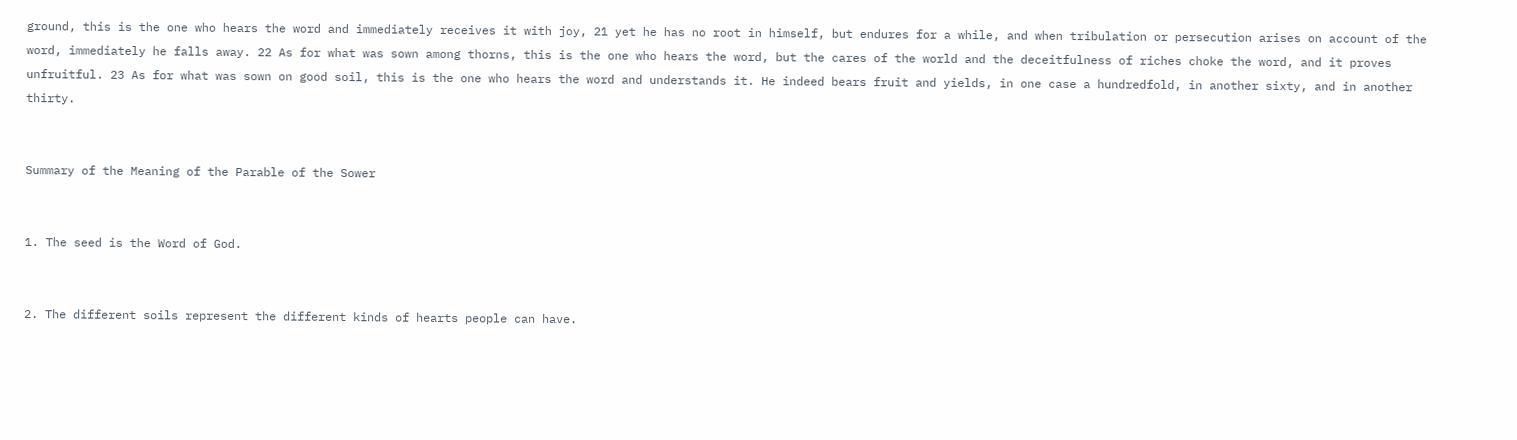ground, this is the one who hears the word and immediately receives it with joy, 21 yet he has no root in himself, but endures for a while, and when tribulation or persecution arises on account of the word, immediately he falls away. 22 As for what was sown among thorns, this is the one who hears the word, but the cares of the world and the deceitfulness of riches choke the word, and it proves unfruitful. 23 As for what was sown on good soil, this is the one who hears the word and understands it. He indeed bears fruit and yields, in one case a hundredfold, in another sixty, and in another thirty.


Summary of the Meaning of the Parable of the Sower


1. The seed is the Word of God.


2. The different soils represent the different kinds of hearts people can have.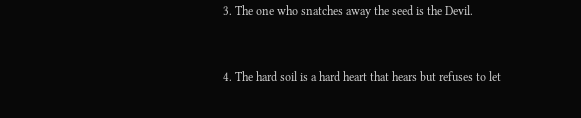3. The one who snatches away the seed is the Devil.


4. The hard soil is a hard heart that hears but refuses to let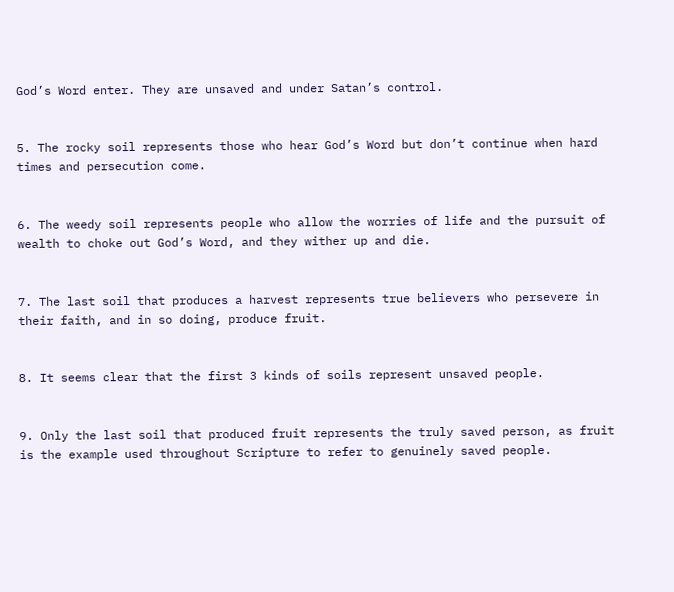God’s Word enter. They are unsaved and under Satan’s control.


5. The rocky soil represents those who hear God’s Word but don’t continue when hard times and persecution come.


6. The weedy soil represents people who allow the worries of life and the pursuit of wealth to choke out God’s Word, and they wither up and die.


7. The last soil that produces a harvest represents true believers who persevere in their faith, and in so doing, produce fruit.


8. It seems clear that the first 3 kinds of soils represent unsaved people.


9. Only the last soil that produced fruit represents the truly saved person, as fruit is the example used throughout Scripture to refer to genuinely saved people.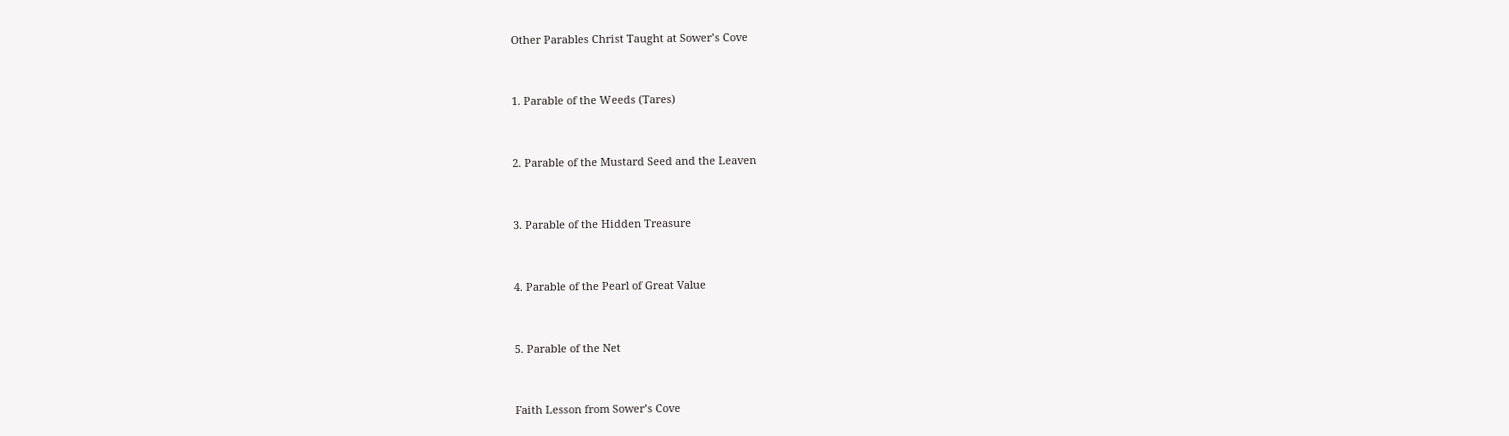Other Parables Christ Taught at Sower’s Cove


1. Parable of the Weeds (Tares)


2. Parable of the Mustard Seed and the Leaven


3. Parable of the Hidden Treasure


4. Parable of the Pearl of Great Value


5. Parable of the Net


Faith Lesson from Sower’s Cove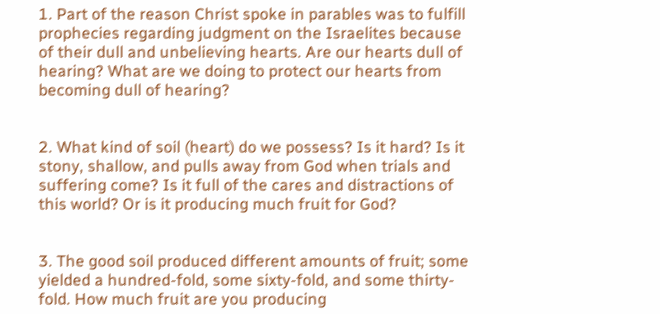1. Part of the reason Christ spoke in parables was to fulfill prophecies regarding judgment on the Israelites because of their dull and unbelieving hearts. Are our hearts dull of hearing? What are we doing to protect our hearts from becoming dull of hearing?


2. What kind of soil (heart) do we possess? Is it hard? Is it stony, shallow, and pulls away from God when trials and suffering come? Is it full of the cares and distractions of this world? Or is it producing much fruit for God?


3. The good soil produced different amounts of fruit; some yielded a hundred-fold, some sixty-fold, and some thirty-fold. How much fruit are you producing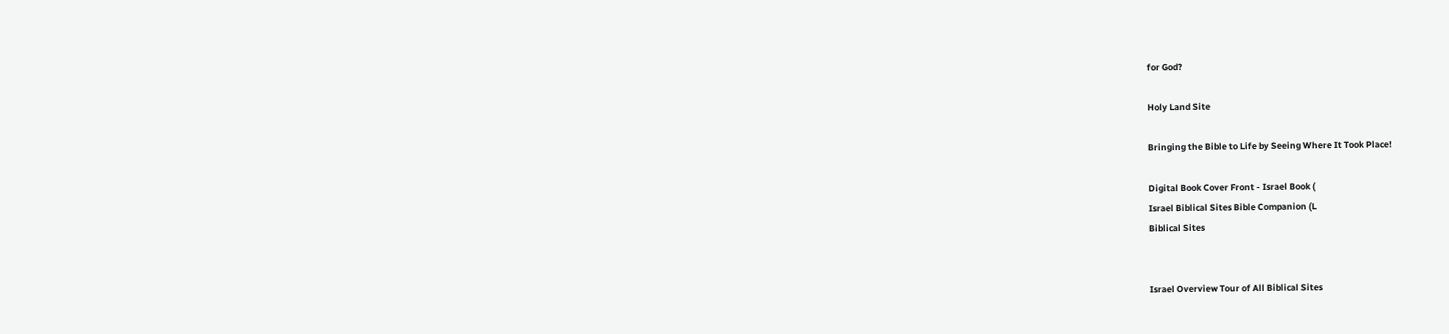for God?

Holy Land Site

Bringing the Bible to Life by Seeing Where It Took Place!

Digital Book Cover Front - Israel Book (
Israel Biblical Sites Bible Companion (L
Biblical Sites


Israel Overview Tour of All Biblical Sites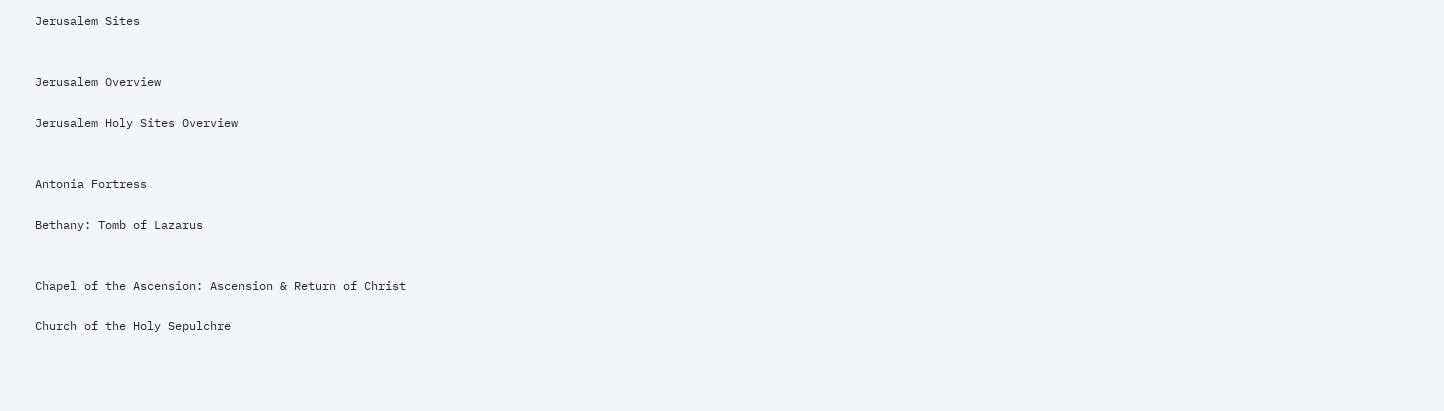Jerusalem Sites


Jerusalem Overview

Jerusalem Holy Sites Overview


Antonia Fortress

Bethany: Tomb of Lazarus


Chapel of the Ascension: Ascension & Return of Christ

Church of the Holy Sepulchre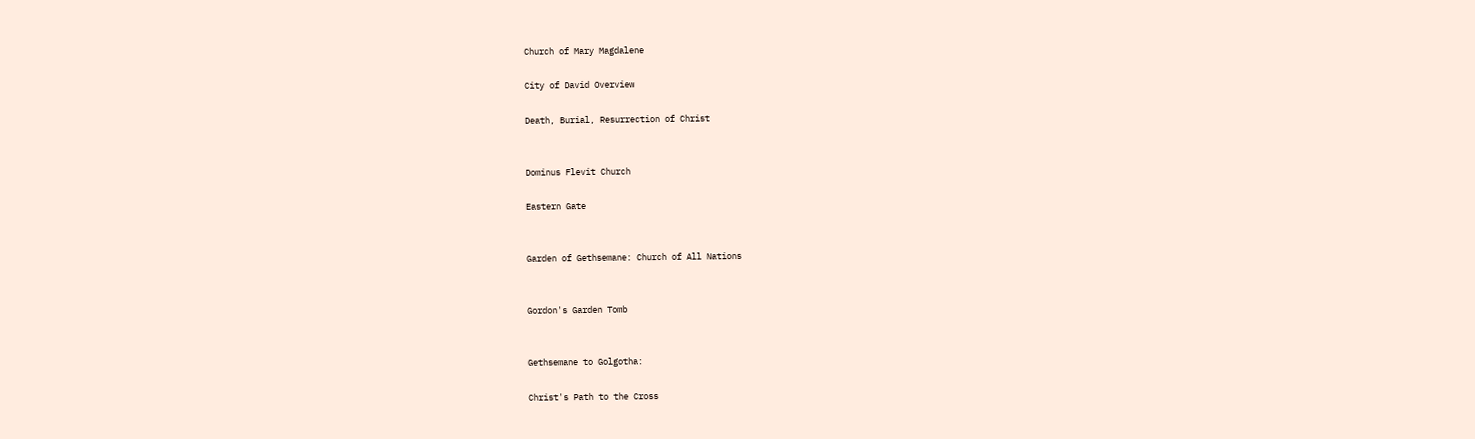Church of Mary Magdalene

City of David Overview

Death, Burial, Resurrection of Christ


Dominus Flevit Church

Eastern Gate


Garden of Gethsemane: Church of All Nations


Gordon's Garden Tomb


Gethsemane to Golgotha:

Christ's Path to the Cross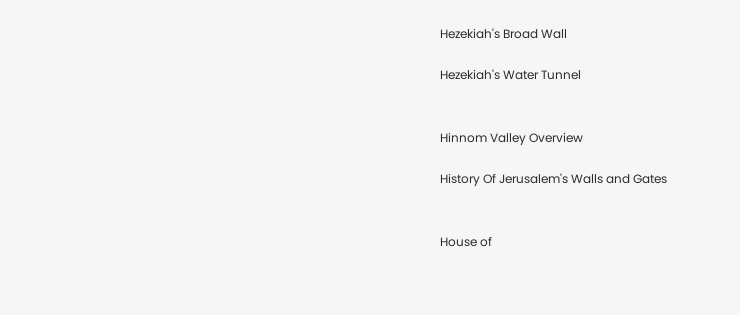Hezekiah's Broad Wall

Hezekiah's Water Tunnel


Hinnom Valley Overview

History Of Jerusalem's Walls and Gates


House of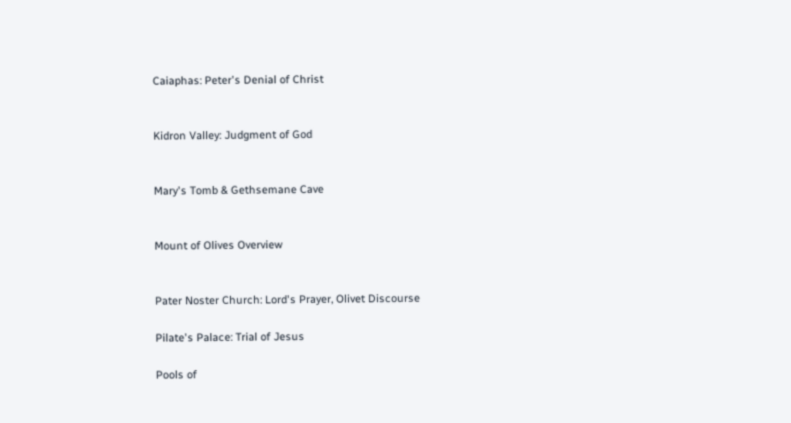Caiaphas: Peter's Denial of Christ


Kidron Valley: Judgment of God


Mary's Tomb & Gethsemane Cave


Mount of Olives Overview


Pater Noster Church: Lord's Prayer, Olivet Discourse

Pilate's Palace: Trial of Jesus

Pools of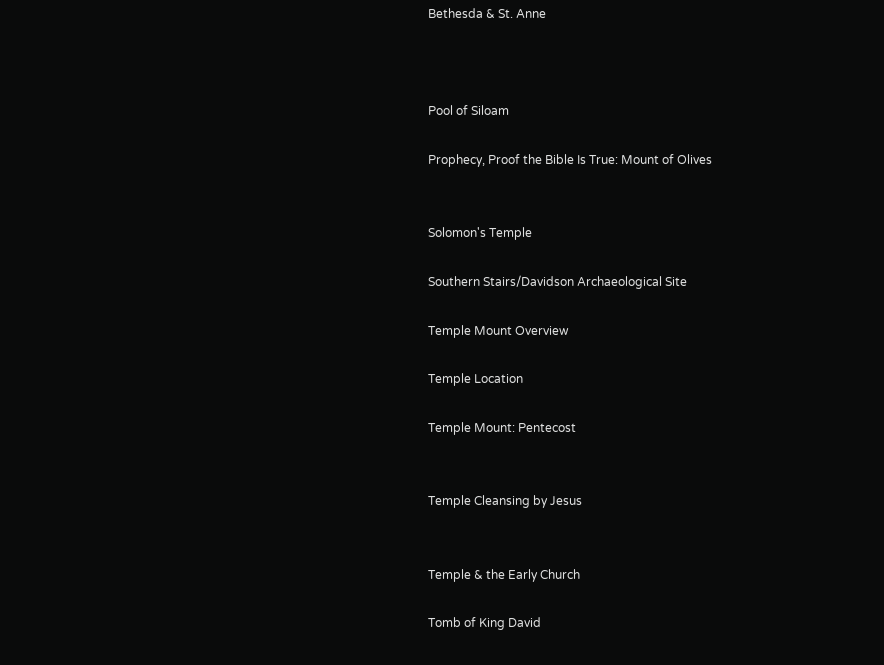Bethesda & St. Anne



Pool of Siloam

Prophecy, Proof the Bible Is True: Mount of Olives


Solomon's Temple

Southern Stairs/Davidson Archaeological Site

Temple Mount Overview

Temple Location

Temple Mount: Pentecost


Temple Cleansing by Jesus


Temple & the Early Church

Tomb of King David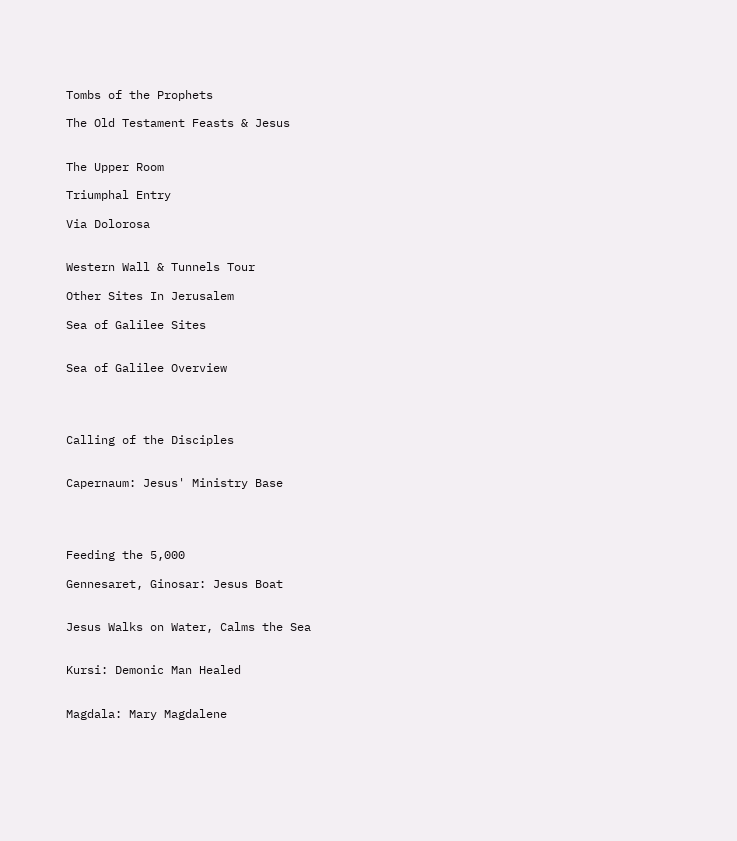Tombs of the Prophets

The Old Testament Feasts & Jesus


The Upper Room

Triumphal Entry

Via Dolorosa


Western Wall & Tunnels Tour

Other Sites In Jerusalem

Sea of Galilee Sites


Sea of Galilee Overview




Calling of the Disciples


Capernaum: Jesus' Ministry Base




Feeding the 5,000

Gennesaret, Ginosar: Jesus Boat


Jesus Walks on Water, Calms the Sea


Kursi: Demonic Man Healed


Magdala: Mary Magdalene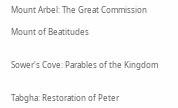Mount Arbel: The Great Commission

Mount of Beatitudes


Sower's Cove: Parables of the Kingdom


Tabgha: Restoration of Peter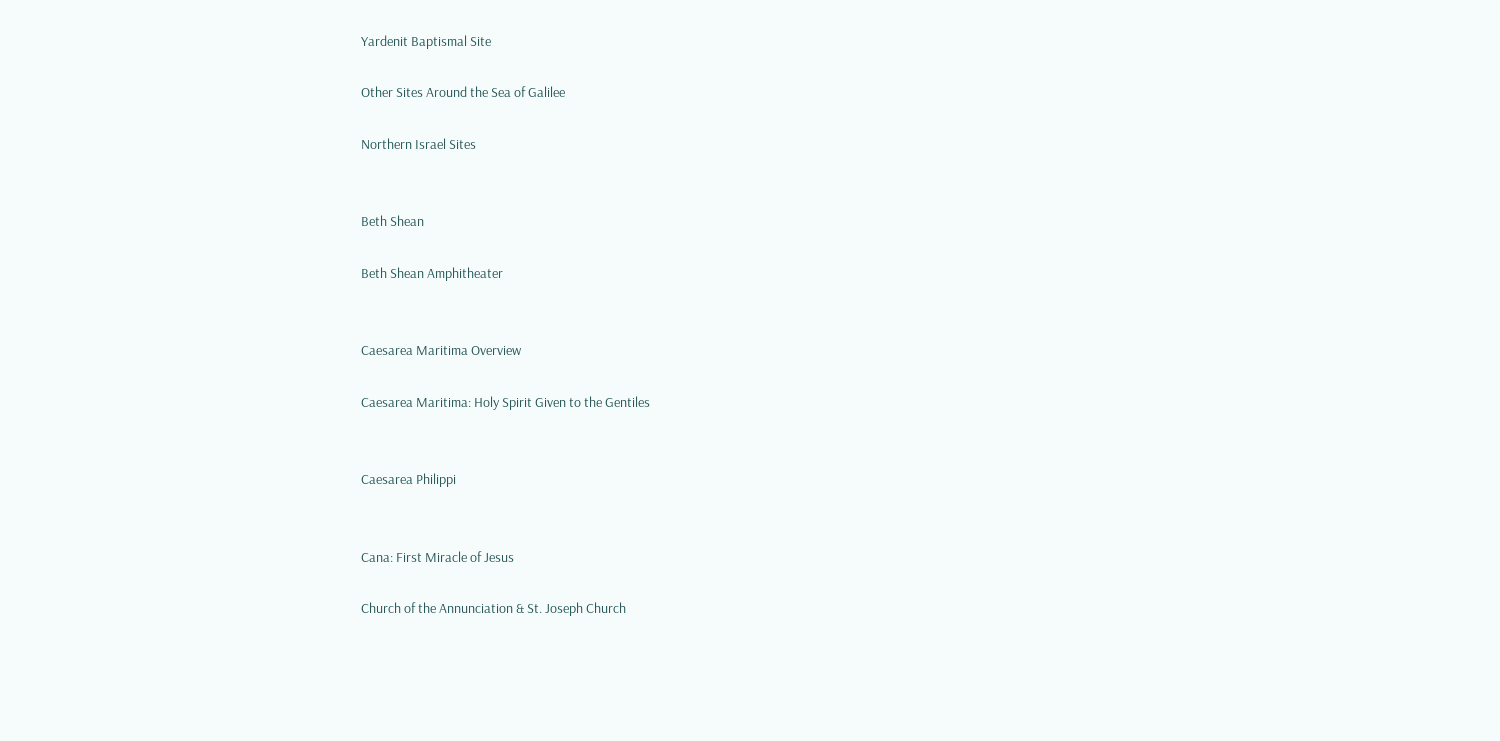Yardenit Baptismal Site

Other Sites Around the Sea of Galilee

Northern Israel Sites


Beth Shean

Beth Shean Amphitheater


Caesarea Maritima Overview

Caesarea Maritima: Holy Spirit Given to the Gentiles


Caesarea Philippi


Cana: First Miracle of Jesus

Church of the Annunciation & St. Joseph Church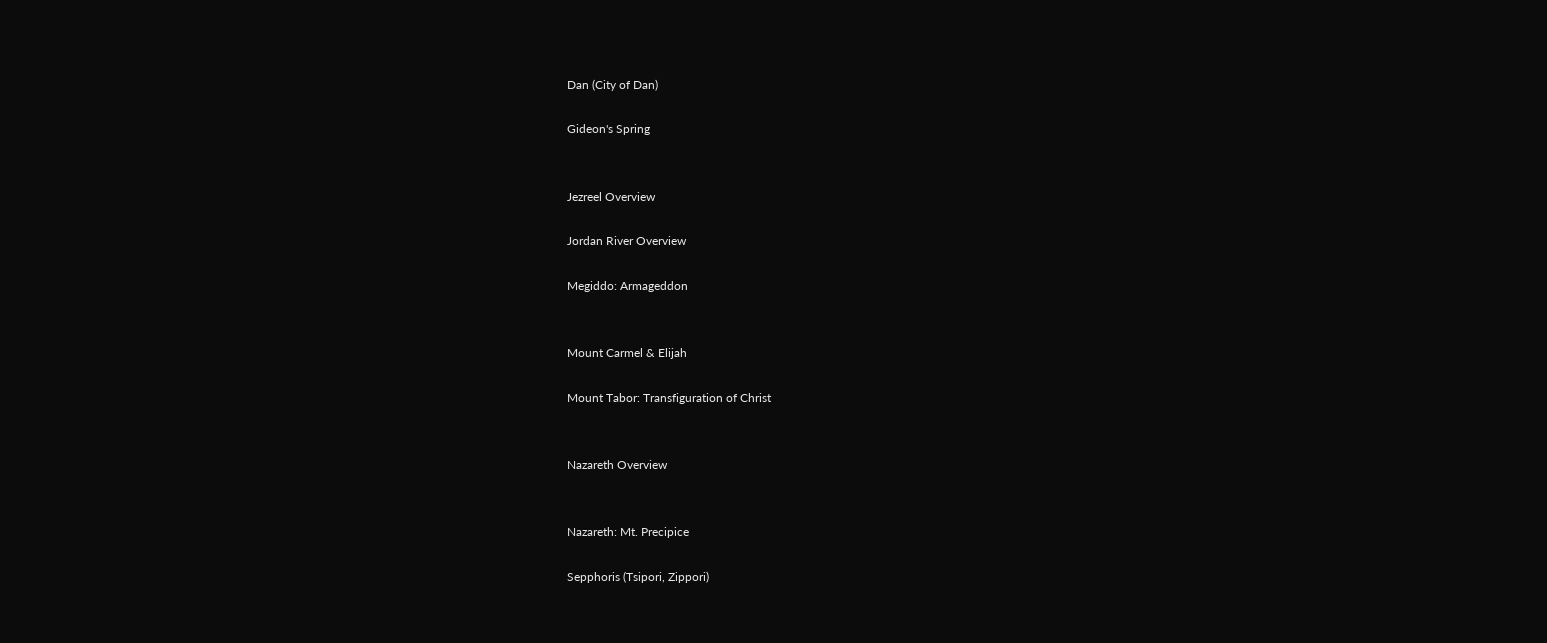Dan (City of Dan)

Gideon's Spring


Jezreel Overview

Jordan River Overview

Megiddo: Armageddon


Mount Carmel & Elijah

Mount Tabor: Transfiguration of Christ


Nazareth Overview


Nazareth: Mt. Precipice

Sepphoris (Tsipori, Zippori)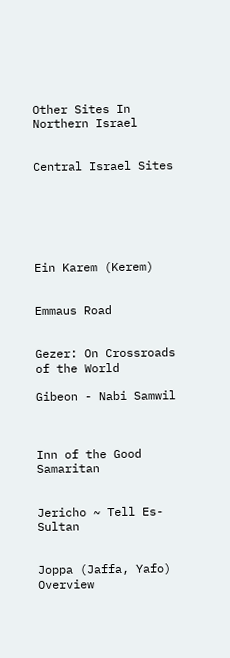Other Sites In Northern Israel


Central Israel Sites






Ein Karem (Kerem)


Emmaus Road


Gezer: On Crossroads of the World

Gibeon - Nabi Samwil



Inn of the Good Samaritan


Jericho ~ Tell Es-Sultan


Joppa (Jaffa, Yafo) Overview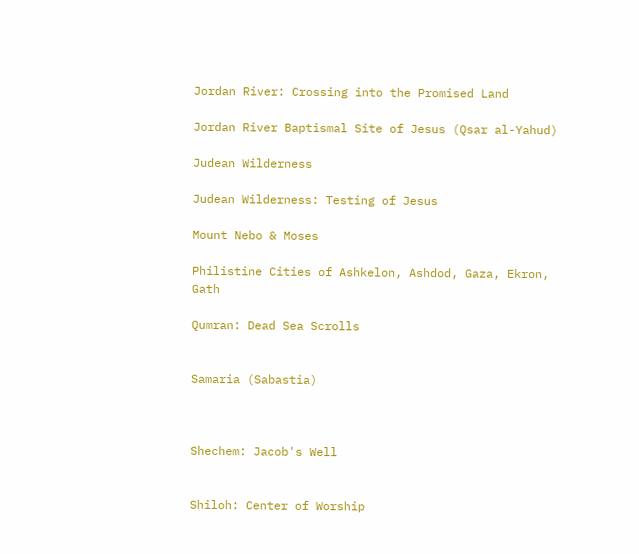Jordan River: Crossing into the Promised Land

Jordan River Baptismal Site of Jesus (Qsar al-Yahud)

Judean Wilderness

Judean Wilderness: Testing of Jesus

Mount Nebo & Moses

Philistine Cities of Ashkelon, Ashdod, Gaza, Ekron, Gath

Qumran: Dead Sea Scrolls


Samaria (Sabastia)



Shechem: Jacob's Well


Shiloh: Center of Worship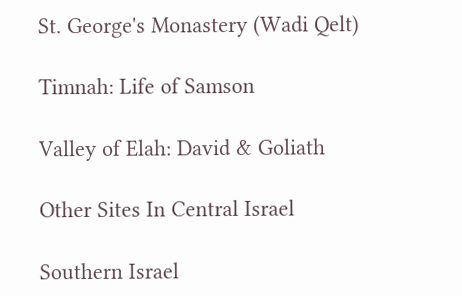St. George's Monastery (Wadi Qelt)

Timnah: Life of Samson

Valley of Elah: David & Goliath

Other Sites In Central Israel

Southern Israel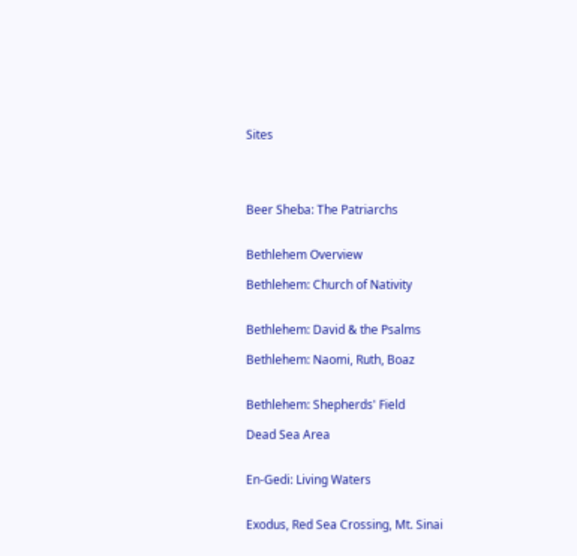Sites




Beer Sheba: The Patriarchs


Bethlehem Overview

Bethlehem: Church of Nativity


Bethlehem: David & the Psalms

Bethlehem: Naomi, Ruth, Boaz


Bethlehem: Shepherds' Field

Dead Sea Area


En-Gedi: Living Waters


Exodus, Red Sea Crossing, Mt. Sinai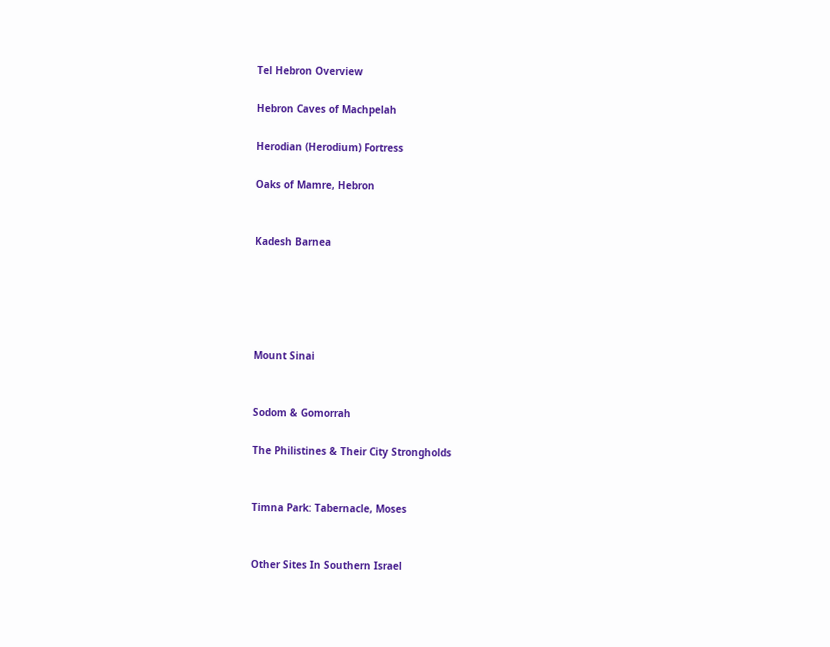Tel Hebron Overview

Hebron Caves of Machpelah

Herodian (Herodium) Fortress

Oaks of Mamre, Hebron


Kadesh Barnea





Mount Sinai


Sodom & Gomorrah

The Philistines & Their City Strongholds


Timna Park: Tabernacle, Moses


Other Sites In Southern Israel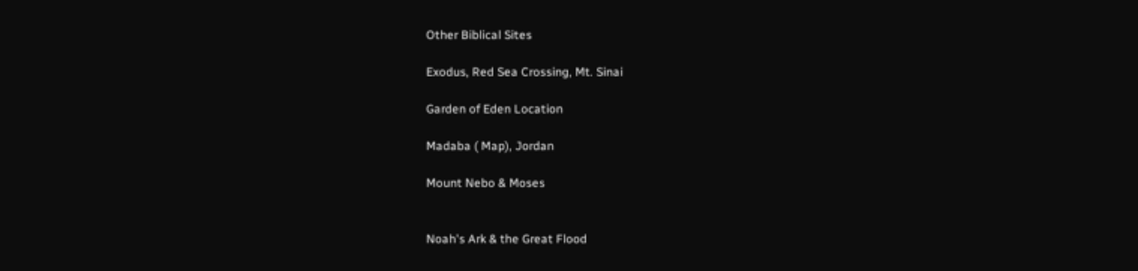Other Biblical Sites

Exodus, Red Sea Crossing, Mt. Sinai

Garden of Eden Location

Madaba ( Map), Jordan

Mount Nebo & Moses


Noah's Ark & the Great Flood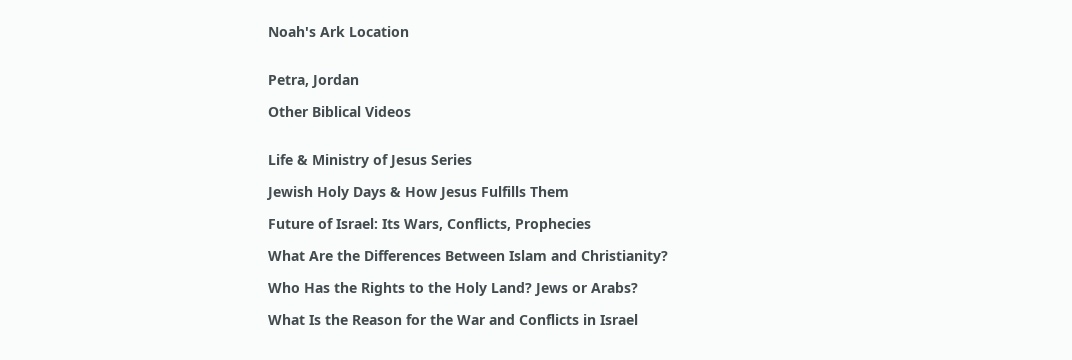Noah's Ark Location


Petra, Jordan

Other Biblical Videos


Life & Ministry of Jesus Series

Jewish Holy Days & How Jesus Fulfills Them

Future of Israel: Its Wars, Conflicts, Prophecies

What Are the Differences Between Islam and Christianity?

Who Has the Rights to the Holy Land? Jews or Arabs?

What Is the Reason for the War and Conflicts in Israel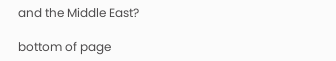and the Middle East?

bottom of page